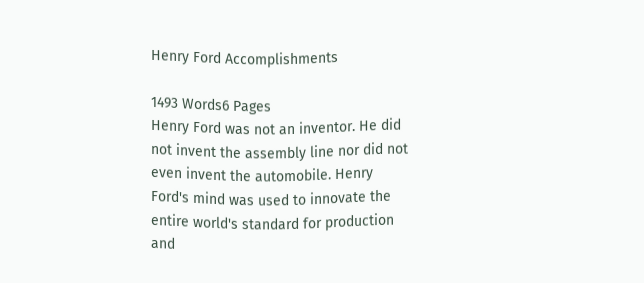Henry Ford Accomplishments

1493 Words6 Pages
Henry Ford was not an inventor. He did not invent the assembly line nor did not even invent the automobile. Henry Ford's mind was used to innovate the entire world's standard for production and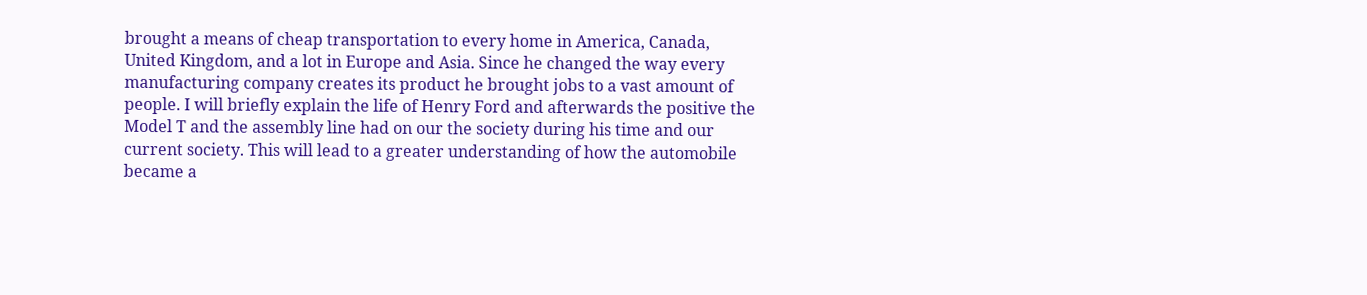brought a means of cheap transportation to every home in America, Canada, United Kingdom, and a lot in Europe and Asia. Since he changed the way every manufacturing company creates its product he brought jobs to a vast amount of people. I will briefly explain the life of Henry Ford and afterwards the positive the Model T and the assembly line had on our the society during his time and our current society. This will lead to a greater understanding of how the automobile became a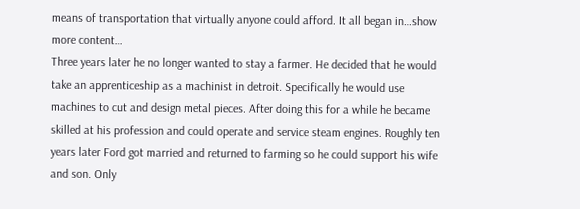means of transportation that virtually anyone could afford. It all began in…show more content…
Three years later he no longer wanted to stay a farmer. He decided that he would take an apprenticeship as a machinist in detroit. Specifically he would use machines to cut and design metal pieces. After doing this for a while he became skilled at his profession and could operate and service steam engines. Roughly ten years later Ford got married and returned to farming so he could support his wife and son. Only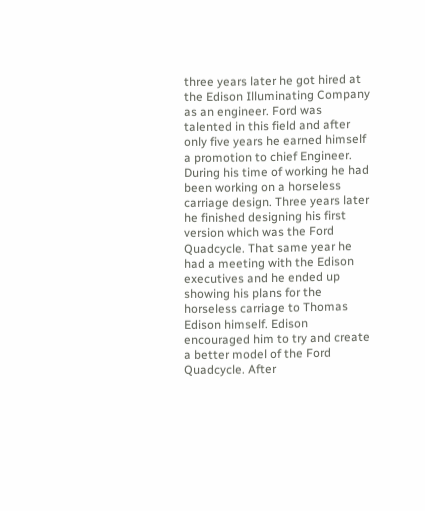three years later he got hired at the Edison Illuminating Company as an engineer. Ford was talented in this field and after only five years he earned himself a promotion to chief Engineer. During his time of working he had been working on a horseless carriage design. Three years later he finished designing his first version which was the Ford Quadcycle. That same year he had a meeting with the Edison executives and he ended up showing his plans for the horseless carriage to Thomas Edison himself. Edison encouraged him to try and create a better model of the Ford Quadcycle. After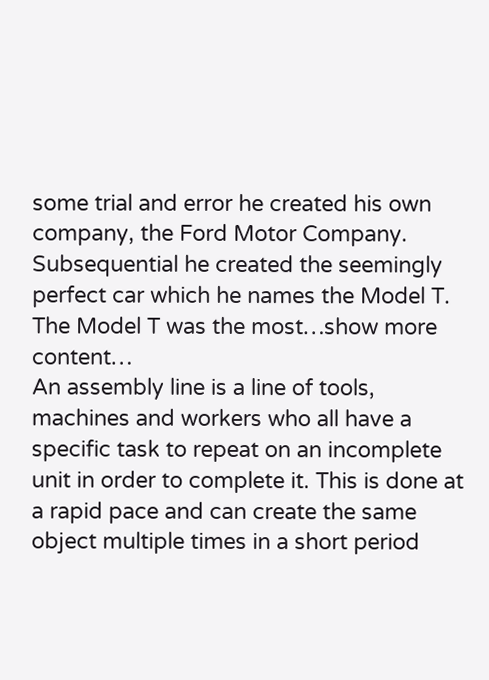some trial and error he created his own company, the Ford Motor Company. Subsequential he created the seemingly perfect car which he names the Model T. The Model T was the most…show more content…
An assembly line is a line of tools, machines and workers who all have a specific task to repeat on an incomplete unit in order to complete it. This is done at a rapid pace and can create the same object multiple times in a short period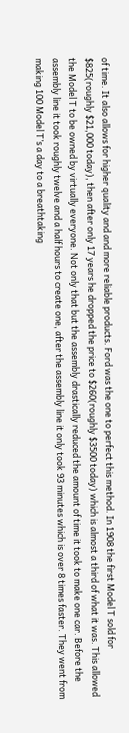of time. It also allows for higher quality and and more reliable products. Ford was the one to perfect this method. In 1908 the first Model T sold for $825(roughly $21,000 today), then after only 17 years he dropped the price to $260(roughly $3500 today) which is almost a third of what it was. This allowed the Model T to be owned by virtually everyone. Not only that but the assembly drastically reduced the amount of time it took to make one car. Before the assembly line it took roughly twelve and a half hours to create one, after the assembly line it only took 93 minutes which is over 8 times faster. They went from making 100 Model T’s a day to a breathtaking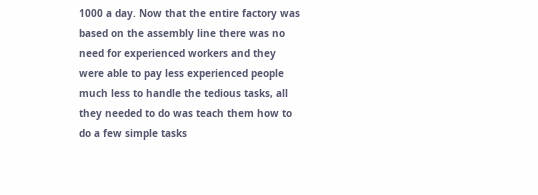1000 a day. Now that the entire factory was based on the assembly line there was no need for experienced workers and they were able to pay less experienced people much less to handle the tedious tasks, all they needed to do was teach them how to do a few simple tasks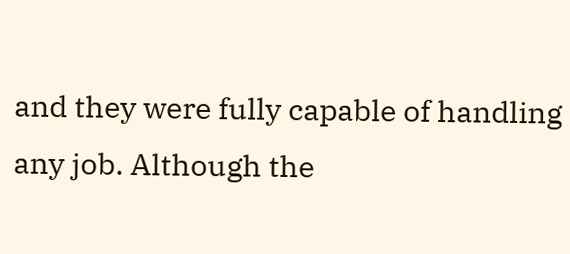and they were fully capable of handling any job. Although the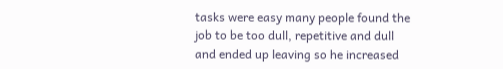tasks were easy many people found the job to be too dull, repetitive and dull and ended up leaving so he increased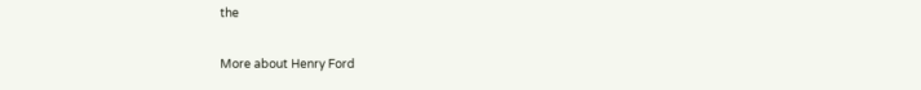the

More about Henry Ford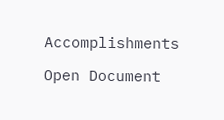Accomplishments

Open Document